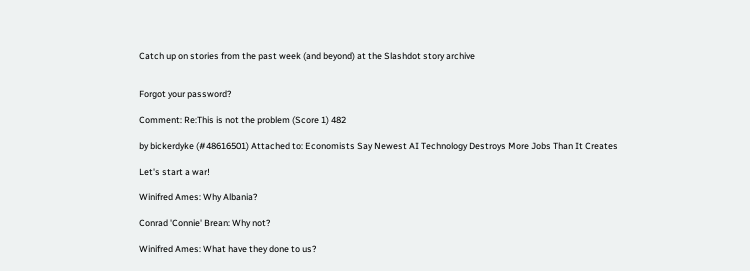Catch up on stories from the past week (and beyond) at the Slashdot story archive


Forgot your password?

Comment: Re:This is not the problem (Score 1) 482

by bickerdyke (#48616501) Attached to: Economists Say Newest AI Technology Destroys More Jobs Than It Creates

Let's start a war!

Winifred Ames: Why Albania?

Conrad 'Connie' Brean: Why not?

Winifred Ames: What have they done to us?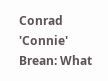Conrad 'Connie' Brean: What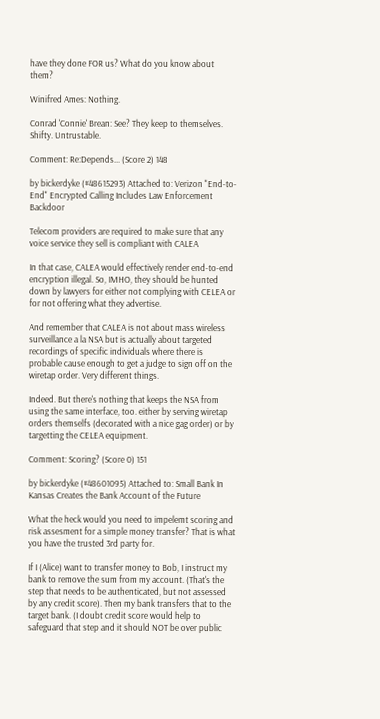have they done FOR us? What do you know about them?

Winifred Ames: Nothing.

Conrad 'Connie' Brean: See? They keep to themselves. Shifty. Untrustable.

Comment: Re:Depends... (Score 2) 148

by bickerdyke (#48615293) Attached to: Verizon "End-to-End" Encrypted Calling Includes Law Enforcement Backdoor

Telecom providers are required to make sure that any voice service they sell is compliant with CALEA

In that case, CALEA would effectively render end-to-end encryption illegal. So, IMHO, they should be hunted down by lawyers for either not complying with CELEA or for not offering what they advertise.

And remember that CALEA is not about mass wireless surveillance a la NSA but is actually about targeted recordings of specific individuals where there is probable cause enough to get a judge to sign off on the wiretap order. Very different things.

Indeed. But there's nothing that keeps the NSA from using the same interface, too. either by serving wiretap orders themselfs (decorated with a nice gag order) or by targetting the CELEA equipment.

Comment: Scoring? (Score 0) 151

by bickerdyke (#48601095) Attached to: Small Bank In Kansas Creates the Bank Account of the Future

What the heck would you need to impelemt scoring and risk assesment for a simple money transfer? That is what you have the trusted 3rd party for.

If I (Alice) want to transfer money to Bob, I instruct my bank to remove the sum from my account. (That's the step that needs to be authenticated, but not assessed by any credit score). Then my bank transfers that to the target bank. (I doubt credit score would help to safeguard that step and it should NOT be over public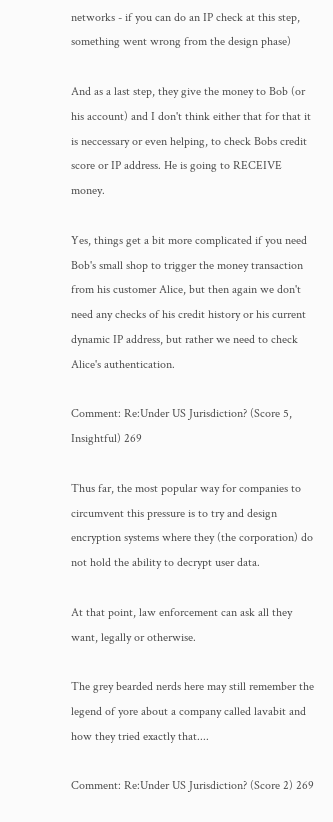networks - if you can do an IP check at this step, something went wrong from the design phase)

And as a last step, they give the money to Bob (or his account) and I don't think either that for that it is neccessary or even helping, to check Bobs credit score or IP address. He is going to RECEIVE money.

Yes, things get a bit more complicated if you need Bob's small shop to trigger the money transaction from his customer Alice, but then again we don't need any checks of his credit history or his current dynamic IP address, but rather we need to check Alice's authentication.

Comment: Re:Under US Jurisdiction? (Score 5, Insightful) 269

Thus far, the most popular way for companies to circumvent this pressure is to try and design encryption systems where they (the corporation) do not hold the ability to decrypt user data.

At that point, law enforcement can ask all they want, legally or otherwise.

The grey bearded nerds here may still remember the legend of yore about a company called lavabit and how they tried exactly that....

Comment: Re:Under US Jurisdiction? (Score 2) 269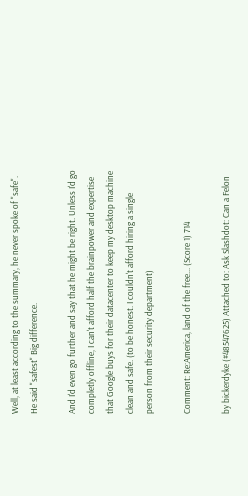Well, at least according to the summary, he never spoke of "safe". He said "safest" Big difference.

And I'd even go further and say that he might be right. Unless I'd go completly offline, I can't afford half the brainpower and expertise that Google buys for their datacenter to keep my desktop machine clean and safe. (to be honest. I couldn't afford hiring a single person from their security department)

Comment: Re:America, land of the free... (Score 1) 714

by bickerdyke (#48547625) Attached to: Ask Slashdot: Can a Felon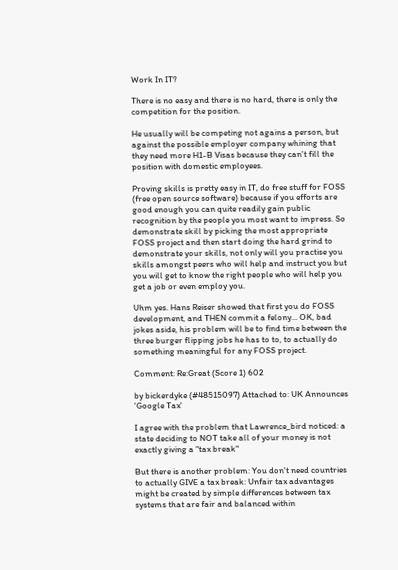Work In IT?

There is no easy and there is no hard, there is only the competition for the position.

He usually will be competing not agains a person, but against the possible employer company whining that they need more H1-B Visas because they can't fill the position with domestic employees.

Proving skills is pretty easy in IT, do free stuff for FOSS (free open source software) because if you efforts are good enough you can quite readily gain public recognition by the people you most want to impress. So demonstrate skill by picking the most appropriate FOSS project and then start doing the hard grind to demonstrate your skills, not only will you practise you skills amongst peers who will help and instruct you but you will get to know the right people who will help you get a job or even employ you.

Uhm yes. Hans Reiser showed that first you do FOSS development, and THEN commit a felony... OK, bad jokes aside, his problem will be to find time between the three burger flipping jobs he has to to, to actually do something meaningful for any FOSS project.

Comment: Re:Great (Score 1) 602

by bickerdyke (#48515097) Attached to: UK Announces 'Google Tax'

I agree with the problem that Lawrence_bird noticed: a state deciding to NOT take all of your money is not exactly giving a "tax break"

But there is another problem: You don't need countries to actually GIVE a tax break: Unfair tax advantages might be created by simple differences between tax systems that are fair and balanced within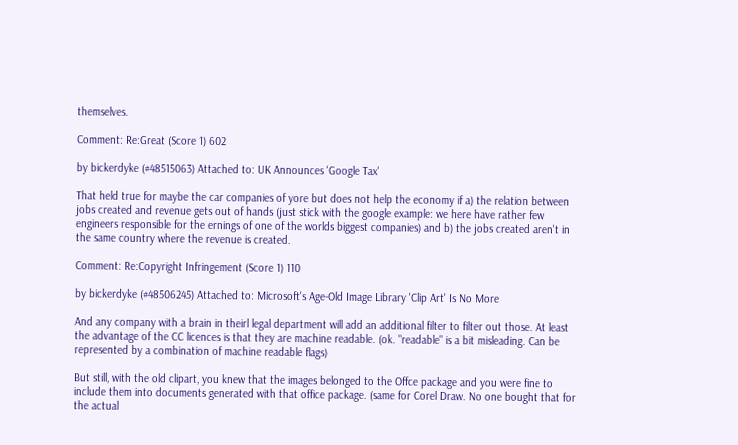themselves.

Comment: Re:Great (Score 1) 602

by bickerdyke (#48515063) Attached to: UK Announces 'Google Tax'

That held true for maybe the car companies of yore but does not help the economy if a) the relation between jobs created and revenue gets out of hands (just stick with the google example: we here have rather few engineers responsible for the ernings of one of the worlds biggest companies) and b) the jobs created aren't in the same country where the revenue is created.

Comment: Re:Copyright Infringement (Score 1) 110

by bickerdyke (#48506245) Attached to: Microsoft's Age-Old Image Library 'Clip Art' Is No More

And any company with a brain in theirl legal department will add an additional filter to filter out those. At least the advantage of the CC licences is that they are machine readable. (ok. "readable" is a bit misleading. Can be represented by a combination of machine readable flags)

But still, with the old clipart, you knew that the images belonged to the Offce package and you were fine to include them into documents generated with that office package. (same for Corel Draw. No one bought that for the actual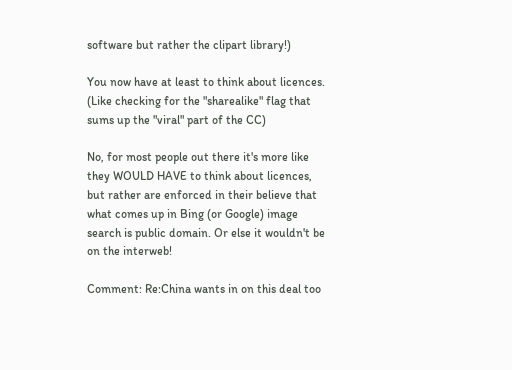software but rather the clipart library!)

You now have at least to think about licences. (Like checking for the "sharealike" flag that sums up the "viral" part of the CC)

No, for most people out there it's more like they WOULD HAVE to think about licences, but rather are enforced in their believe that what comes up in Bing (or Google) image search is public domain. Or else it wouldn't be on the interweb!

Comment: Re:China wants in on this deal too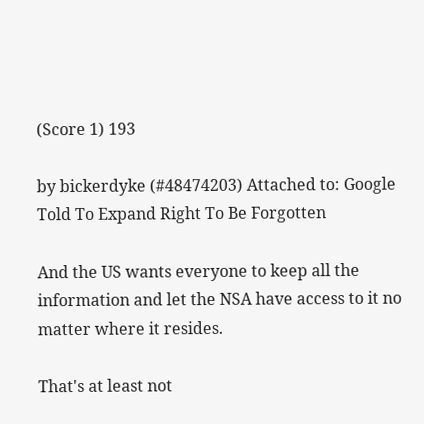(Score 1) 193

by bickerdyke (#48474203) Attached to: Google Told To Expand Right To Be Forgotten

And the US wants everyone to keep all the information and let the NSA have access to it no matter where it resides.

That's at least not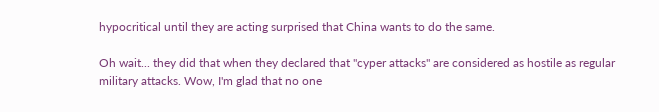hypocritical until they are acting surprised that China wants to do the same.

Oh wait... they did that when they declared that "cyper attacks" are considered as hostile as regular military attacks. Wow, I'm glad that no one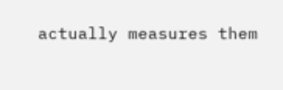actually measures them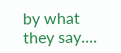by what they say....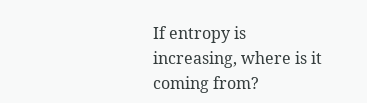If entropy is increasing, where is it coming from?